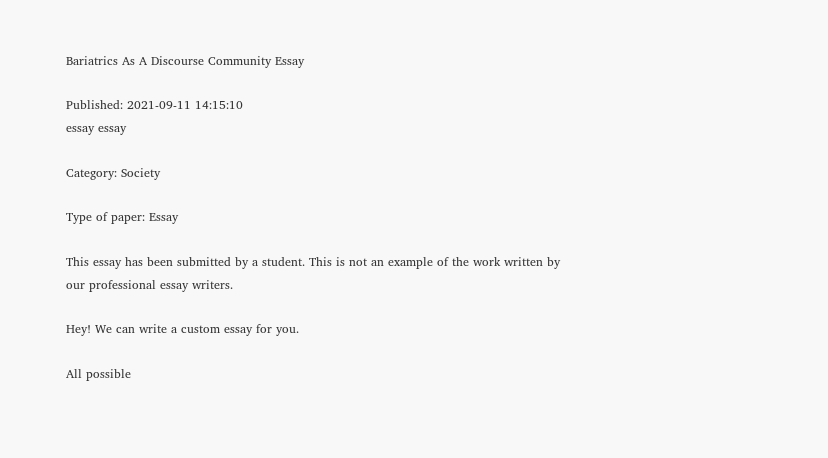Bariatrics As A Discourse Community Essay

Published: 2021-09-11 14:15:10
essay essay

Category: Society

Type of paper: Essay

This essay has been submitted by a student. This is not an example of the work written by our professional essay writers.

Hey! We can write a custom essay for you.

All possible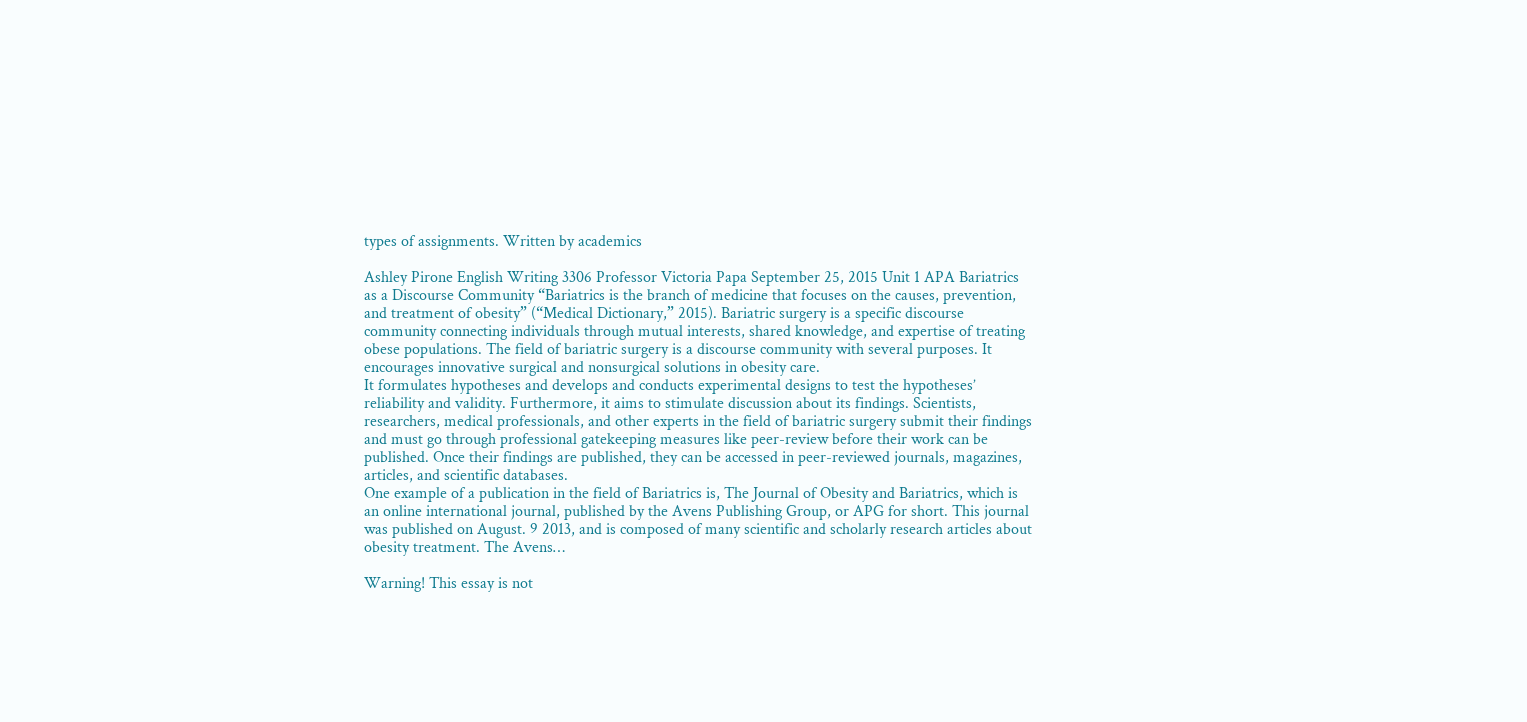types of assignments. Written by academics

Ashley Pirone English Writing 3306 Professor Victoria Papa September 25, 2015 Unit 1 APA Bariatrics as a Discourse Community “Bariatrics is the branch of medicine that focuses on the causes, prevention, and treatment of obesity” (“Medical Dictionary,” 2015). Bariatric surgery is a specific discourse community connecting individuals through mutual interests, shared knowledge, and expertise of treating obese populations. The field of bariatric surgery is a discourse community with several purposes. It encourages innovative surgical and nonsurgical solutions in obesity care.
It formulates hypotheses and develops and conducts experimental designs to test the hypotheses’ reliability and validity. Furthermore, it aims to stimulate discussion about its findings. Scientists, researchers, medical professionals, and other experts in the field of bariatric surgery submit their findings and must go through professional gatekeeping measures like peer-review before their work can be published. Once their findings are published, they can be accessed in peer-reviewed journals, magazines, articles, and scientific databases.
One example of a publication in the field of Bariatrics is, The Journal of Obesity and Bariatrics, which is an online international journal, published by the Avens Publishing Group, or APG for short. This journal was published on August. 9 2013, and is composed of many scientific and scholarly research articles about obesity treatment. The Avens…

Warning! This essay is not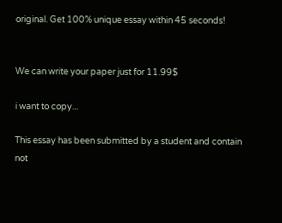original. Get 100% unique essay within 45 seconds!


We can write your paper just for 11.99$

i want to copy...

This essay has been submitted by a student and contain not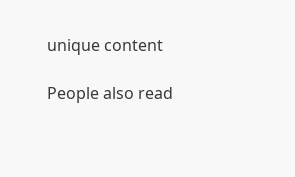unique content

People also read